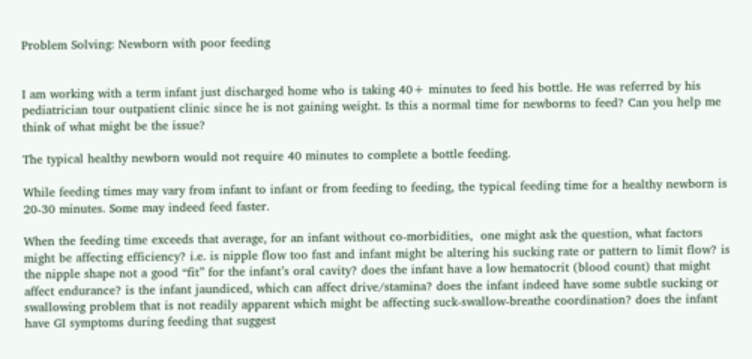Problem Solving: Newborn with poor feeding


I am working with a term infant just discharged home who is taking 40+ minutes to feed his bottle. He was referred by his pediatrician tour outpatient clinic since he is not gaining weight. Is this a normal time for newborns to feed? Can you help me think of what might be the issue?

The typical healthy newborn would not require 40 minutes to complete a bottle feeding.

While feeding times may vary from infant to infant or from feeding to feeding, the typical feeding time for a healthy newborn is 20-30 minutes. Some may indeed feed faster.

When the feeding time exceeds that average, for an infant without co-morbidities,  one might ask the question, what factors might be affecting efficiency? i.e. is nipple flow too fast and infant might be altering his sucking rate or pattern to limit flow? is the nipple shape not a good “fit” for the infant’s oral cavity? does the infant have a low hematocrit (blood count) that might affect endurance? is the infant jaundiced, which can affect drive/stamina? does the infant indeed have some subtle sucking or swallowing problem that is not readily apparent which might be affecting suck-swallow-breathe coordination? does the infant have GI symptoms during feeding that suggest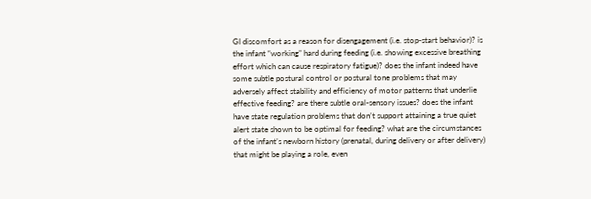GI discomfort as a reason for disengagement (i.e. stop-start behavior)? is the infant “working” hard during feeding (i.e. showing excessive breathing effort which can cause respiratory fatigue)? does the infant indeed have some subtle postural control or postural tone problems that may adversely affect stability and efficiency of motor patterns that underlie effective feeding? are there subtle oral-sensory issues? does the infant have state regulation problems that don’t support attaining a true quiet alert state shown to be optimal for feeding? what are the circumstances of the infant’s newborn history (prenatal, during delivery or after delivery) that might be playing a role, even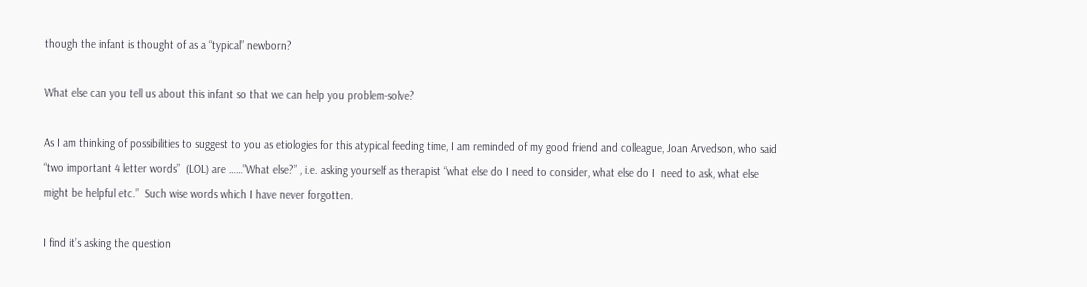though the infant is thought of as a “typical” newborn?

What else can you tell us about this infant so that we can help you problem-solve?

As I am thinking of possibilities to suggest to you as etiologies for this atypical feeding time, I am reminded of my good friend and colleague, Joan Arvedson, who said  “two important 4 letter words”  (LOL) are ……”What else?” , i.e. asking yourself as therapist “what else do I need to consider, what else do I  need to ask, what else might be helpful etc.”  Such wise words which I have never forgotten.

I find it’s asking the question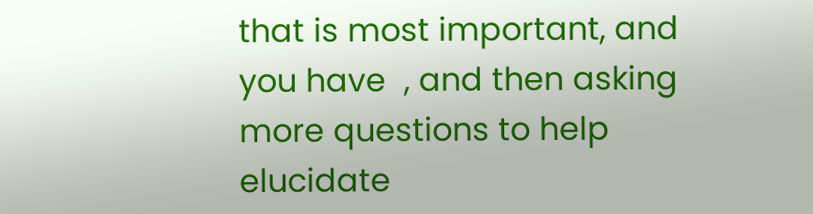that is most important, and you have  , and then asking more questions to help elucidate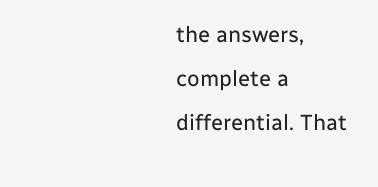the answers, complete a differential. That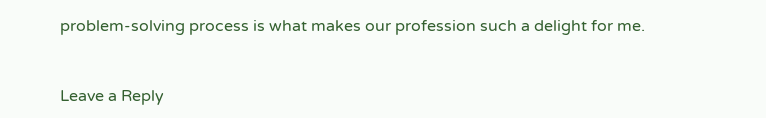problem-solving process is what makes our profession such a delight for me.



Leave a Reply